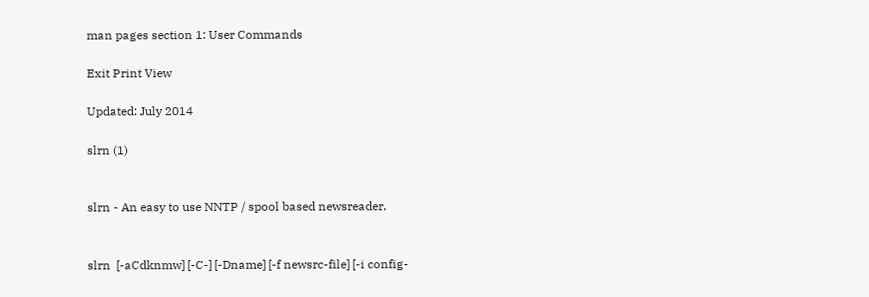man pages section 1: User Commands

Exit Print View

Updated: July 2014

slrn (1)


slrn - An easy to use NNTP / spool based newsreader.


slrn  [-aCdknmw] [-C-] [-Dname] [-f newsrc-file] [-i config-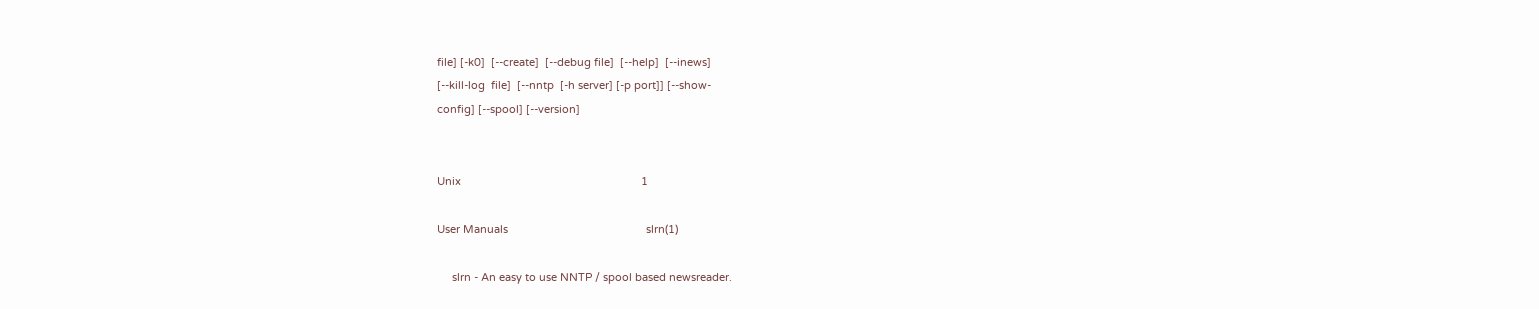file] [-k0]  [--create]  [--debug file]  [--help]  [--inews]
[--kill-log  file]  [--nntp  [-h server] [-p port]] [--show-
config] [--spool] [--version]


Unix                                                            1

User Manuals                                              slrn(1)

     slrn - An easy to use NNTP / spool based newsreader.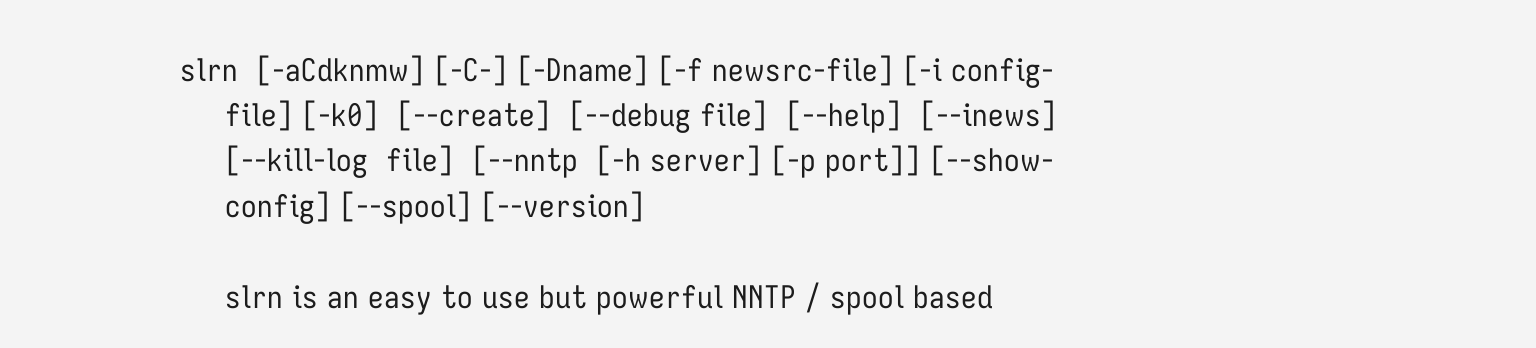slrn  [-aCdknmw] [-C-] [-Dname] [-f newsrc-file] [-i config-
     file] [-k0]  [--create]  [--debug file]  [--help]  [--inews]
     [--kill-log  file]  [--nntp  [-h server] [-p port]] [--show-
     config] [--spool] [--version]

     slrn is an easy to use but powerful NNTP / spool based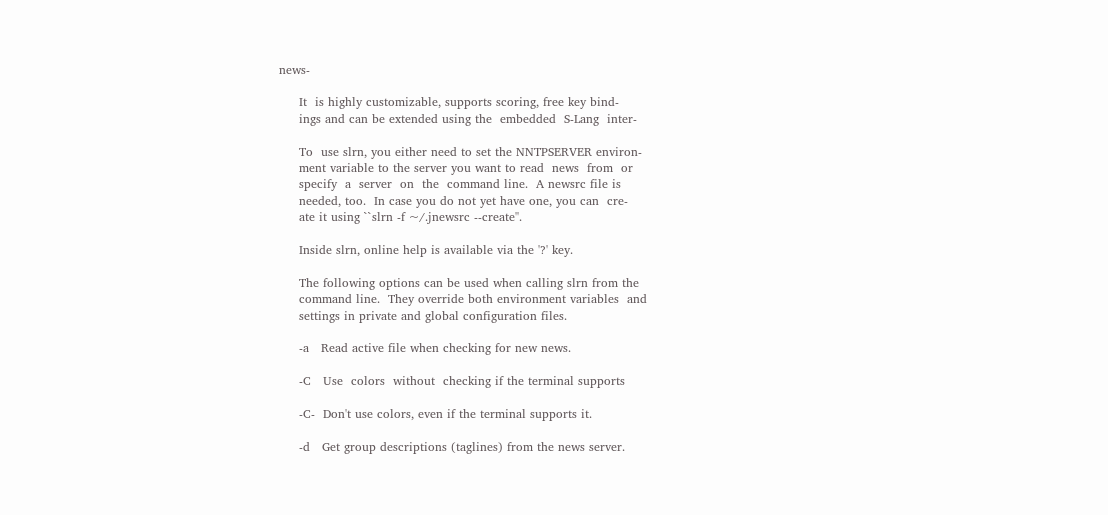news-

     It  is highly customizable, supports scoring, free key bind-
     ings and can be extended using the  embedded  S-Lang  inter-

     To  use slrn, you either need to set the NNTPSERVER environ-
     ment variable to the server you want to read  news  from  or
     specify  a  server  on  the  command line.  A newsrc file is
     needed, too.  In case you do not yet have one, you can  cre-
     ate it using ``slrn -f ~/.jnewsrc --create''.

     Inside slrn, online help is available via the '?' key.

     The following options can be used when calling slrn from the
     command line.  They override both environment variables  and
     settings in private and global configuration files.

     -a   Read active file when checking for new news.

     -C   Use  colors  without  checking if the terminal supports

     -C-  Don't use colors, even if the terminal supports it.

     -d   Get group descriptions (taglines) from the news server.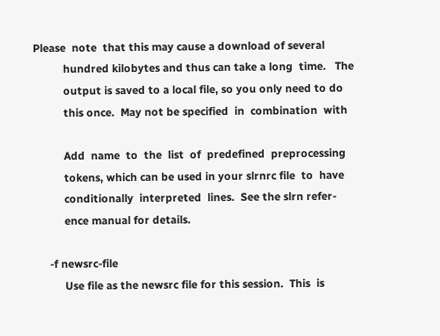Please  note  that this may cause a download of several
          hundred kilobytes and thus can take a long  time.   The
          output is saved to a local file, so you only need to do
          this once.  May not be specified  in  combination  with

          Add  name  to  the  list  of  predefined  preprocessing
          tokens, which can be used in your slrnrc file  to  have
          conditionally  interpreted  lines.  See the slrn refer-
          ence manual for details.

     -f newsrc-file
          Use file as the newsrc file for this session.  This  is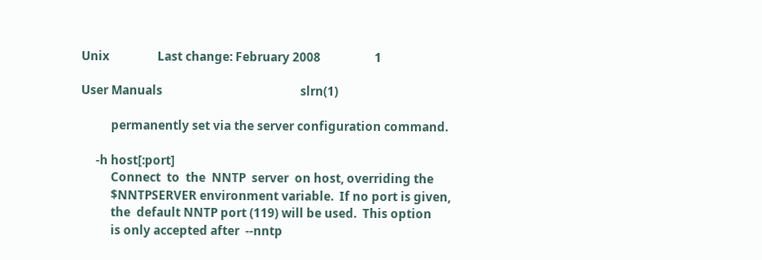Unix                Last change: February 2008                  1

User Manuals                                              slrn(1)

          permanently set via the server configuration command.

     -h host[:port]
          Connect  to  the  NNTP  server  on host, overriding the
          $NNTPSERVER environment variable.  If no port is given,
          the  default NNTP port (119) will be used.  This option
          is only accepted after  --nntp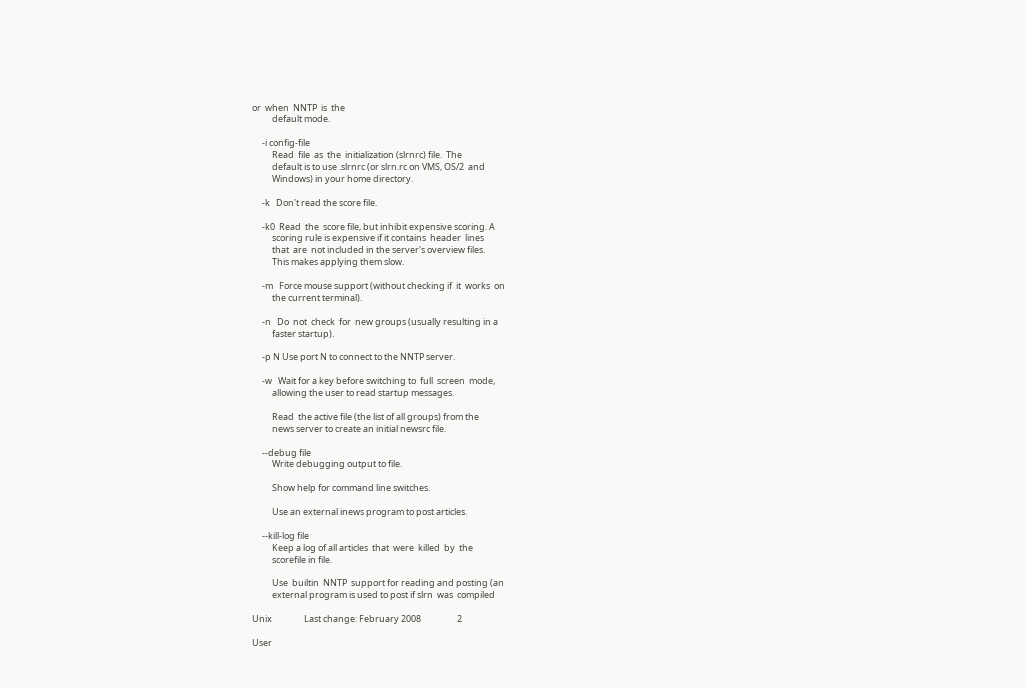or  when  NNTP  is  the
          default mode.

     -i config-file
          Read  file  as  the  initialization (slrnrc) file.  The
          default is to use .slrnrc (or slrn.rc on VMS, OS/2  and
          Windows) in your home directory.

     -k   Don't read the score file.

     -k0  Read  the  score file, but inhibit expensive scoring. A
          scoring rule is expensive if it contains  header  lines
          that  are  not included in the server's overview files.
          This makes applying them slow.

     -m   Force mouse support (without checking if  it  works  on
          the current terminal).

     -n   Do  not  check  for  new groups (usually resulting in a
          faster startup).

     -p N Use port N to connect to the NNTP server.

     -w   Wait for a key before switching to  full  screen  mode,
          allowing the user to read startup messages.

          Read  the active file (the list of all groups) from the
          news server to create an initial newsrc file.

     --debug file
          Write debugging output to file.

          Show help for command line switches.

          Use an external inews program to post articles.

     --kill-log file
          Keep a log of all articles  that  were  killed  by  the
          scorefile in file.

          Use  builtin  NNTP  support for reading and posting (an
          external program is used to post if slrn  was  compiled

Unix                Last change: February 2008                  2

User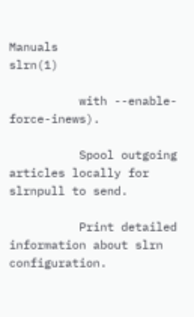Manuals                                              slrn(1)

          with --enable-force-inews).

          Spool outgoing articles locally for slrnpull to send.

          Print detailed information about slrn configuration.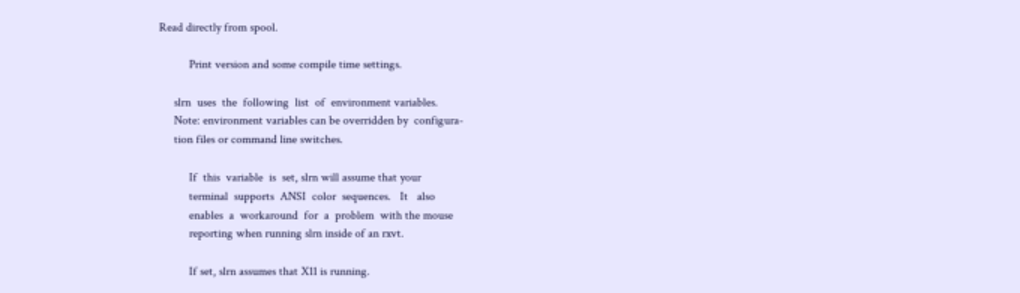Read directly from spool.

          Print version and some compile time settings.

     slrn  uses  the  following  list  of  environment variables.
     Note: environment variables can be overridden by  configura-
     tion files or command line switches.

          If  this  variable  is  set, slrn will assume that your
          terminal  supports  ANSI  color  sequences.   It   also
          enables  a  workaround  for  a  problem  with the mouse
          reporting when running slrn inside of an rxvt.

          If set, slrn assumes that X11 is running.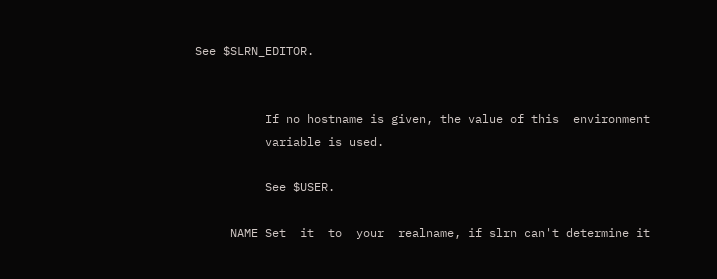See $SLRN_EDITOR.


          If no hostname is given, the value of this  environment
          variable is used.

          See $USER.

     NAME Set  it  to  your  realname, if slrn can't determine it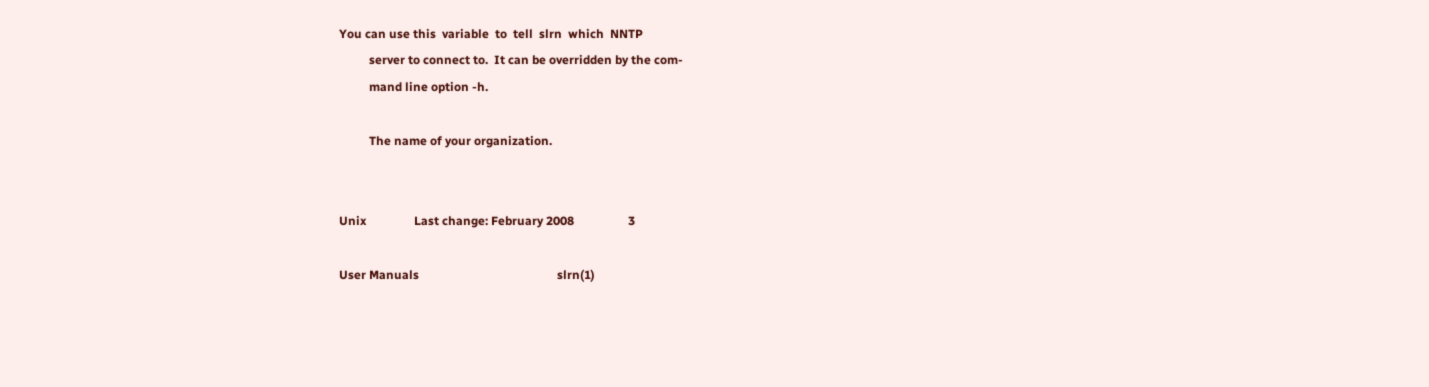You can use this  variable  to  tell  slrn  which  NNTP
          server to connect to.  It can be overridden by the com-
          mand line option -h.

          The name of your organization.


Unix                Last change: February 2008                  3

User Manuals                                              slrn(1)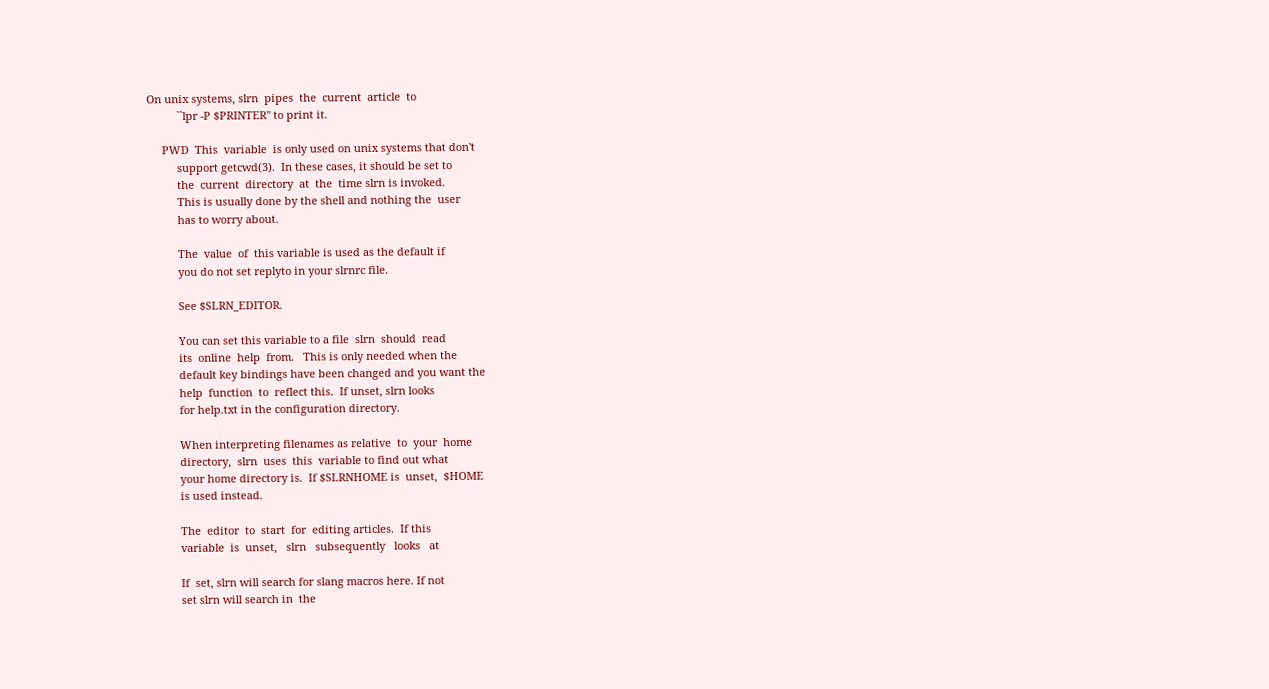On unix systems, slrn  pipes  the  current  article  to
          ``lpr -P $PRINTER'' to print it.

     PWD  This  variable  is only used on unix systems that don't
          support getcwd(3).  In these cases, it should be set to
          the  current  directory  at  the  time slrn is invoked.
          This is usually done by the shell and nothing the  user
          has to worry about.

          The  value  of  this variable is used as the default if
          you do not set replyto in your slrnrc file.

          See $SLRN_EDITOR.

          You can set this variable to a file  slrn  should  read
          its  online  help  from.   This is only needed when the
          default key bindings have been changed and you want the
          help  function  to  reflect this.  If unset, slrn looks
          for help.txt in the configuration directory.

          When interpreting filenames as relative  to  your  home
          directory,  slrn  uses  this  variable to find out what
          your home directory is.  If $SLRNHOME is  unset,  $HOME
          is used instead.

          The  editor  to  start  for  editing articles.  If this
          variable  is  unset,   slrn   subsequently   looks   at

          If  set, slrn will search for slang macros here. If not
          set slrn will search in  the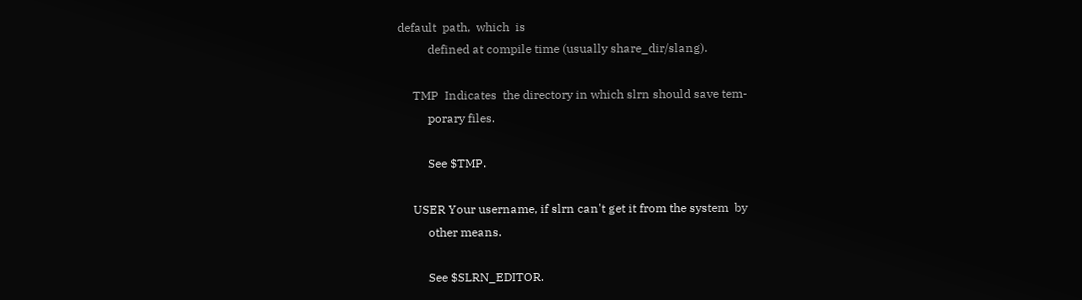default  path,  which  is
          defined at compile time (usually share_dir/slang).

     TMP  Indicates  the directory in which slrn should save tem-
          porary files.

          See $TMP.

     USER Your username, if slrn can't get it from the system  by
          other means.

          See $SLRN_EDITOR.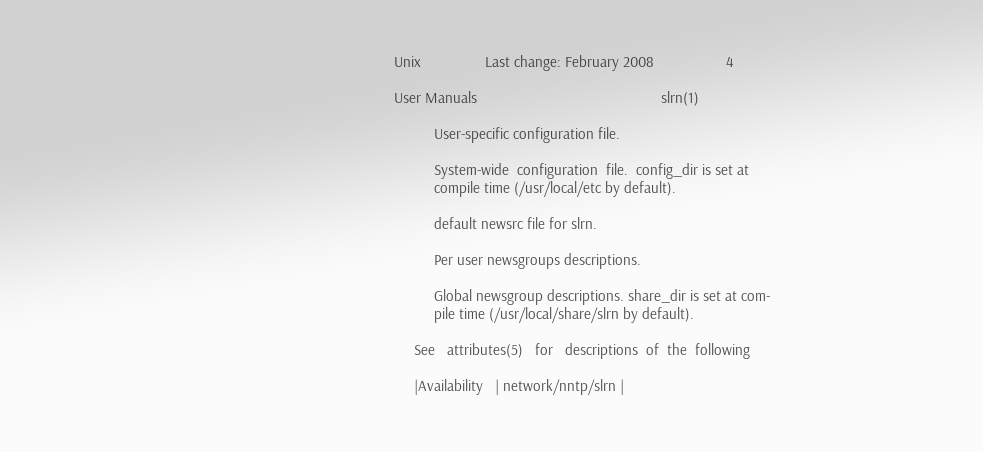Unix                Last change: February 2008                  4

User Manuals                                              slrn(1)

          User-specific configuration file.

          System-wide  configuration  file.  config_dir is set at
          compile time (/usr/local/etc by default).

          default newsrc file for slrn.

          Per user newsgroups descriptions.

          Global newsgroup descriptions. share_dir is set at com-
          pile time (/usr/local/share/slrn by default).

     See   attributes(5)   for   descriptions  of  the  following

     |Availability   | network/nntp/slrn |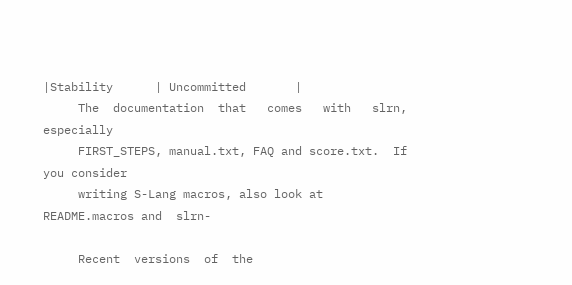|Stability      | Uncommitted       |
     The  documentation  that   comes   with   slrn,   especially
     FIRST_STEPS, manual.txt, FAQ and score.txt.  If you consider
     writing S-Lang macros, also look at README.macros and  slrn-

     Recent  versions  of  the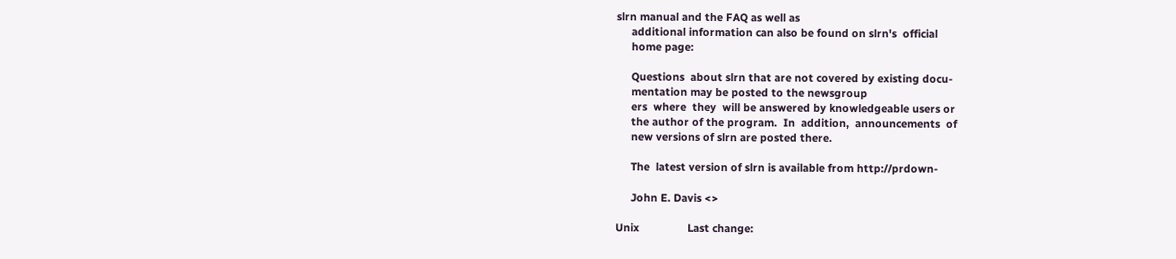slrn manual and the FAQ as well as
     additional information can also be found on slrn's  official
     home page:

     Questions  about slrn that are not covered by existing docu-
     mentation may be posted to the newsgroup
     ers  where  they  will be answered by knowledgeable users or
     the author of the program.  In  addition,  announcements  of
     new versions of slrn are posted there.

     The  latest version of slrn is available from http://prdown-

     John E. Davis <>

Unix                Last change: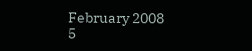February 2008                  5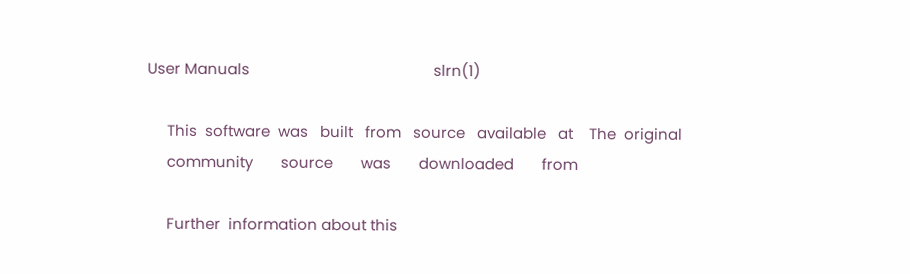User Manuals                                              slrn(1)

     This  software  was   built   from   source   available   at    The  original
     community       source       was       downloaded       from

     Further  information about this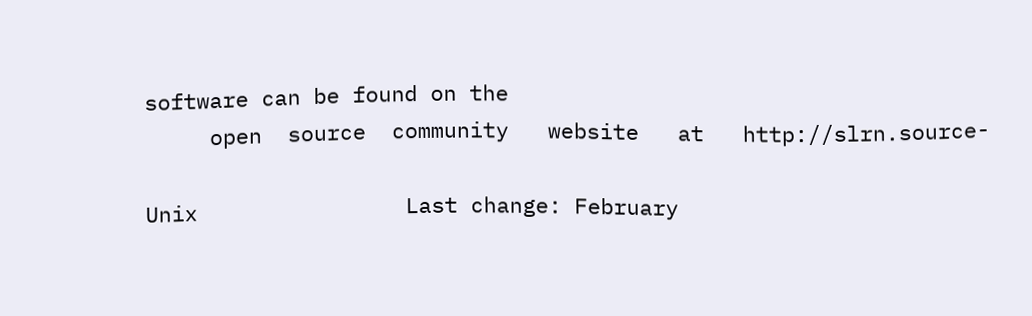software can be found on the
     open  source  community   website   at   http://slrn.source-

Unix                Last change: February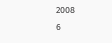2008                  6